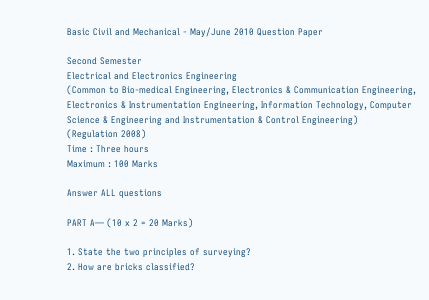Basic Civil and Mechanical - May/June 2010 Question Paper

Second Semester
Electrical and Electronics Engineering
(Common to Bio-medical Engineering, Electronics & Communication Engineering,
Electronics & Instrumentation Engineering, Information Technology, Computer
Science & Engineering and Instrumentation & Control Engineering)
(Regulation 2008)
Time : Three hours
Maximum : 100 Marks

Answer ALL questions

PART A— (10 x 2 = 20 Marks)

1. State the two principles of surveying?
2. How are bricks classified?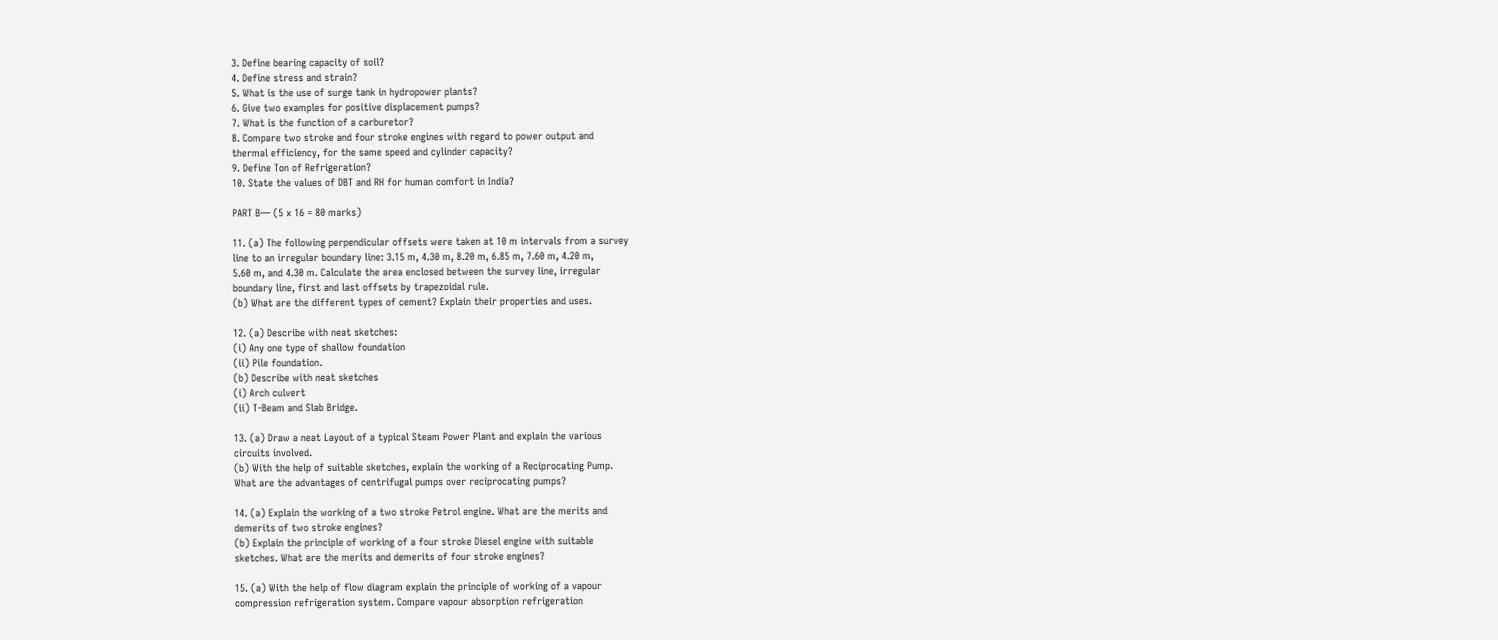3. Define bearing capacity of soil?
4. Define stress and strain?
5. What is the use of surge tank in hydropower plants?
6. Give two examples for positive displacement pumps?
7. What is the function of a carburetor?
8. Compare two stroke and four stroke engines with regard to power output and
thermal efficiency, for the same speed and cylinder capacity?
9. Define Ton of Refrigeration?
10. State the values of DBT and RH for human comfort in India?

PART B— (5 x 16 = 80 marks)

11. (a) The following perpendicular offsets were taken at 10 m intervals from a survey
line to an irregular boundary line: 3.15 m, 4.30 m, 8.20 m, 6.85 m, 7.60 m, 4.20 m,
5.60 m, and 4.30 m. Calculate the area enclosed between the survey line, irregular
boundary line, first and last offsets by trapezoidal rule.
(b) What are the different types of cement? Explain their properties and uses.

12. (a) Describe with neat sketches:
(i) Any one type of shallow foundation
(ii) Pile foundation.
(b) Describe with neat sketches
(i) Arch culvert
(ii) T-Beam and Slab Bridge.

13. (a) Draw a neat Layout of a typical Steam Power Plant and explain the various
circuits involved.
(b) With the help of suitable sketches, explain the working of a Reciprocating Pump.
What are the advantages of centrifugal pumps over reciprocating pumps?

14. (a) Explain the working of a two stroke Petrol engine. What are the merits and
demerits of two stroke engines?
(b) Explain the principle of working of a four stroke Diesel engine with suitable
sketches. What are the merits and demerits of four stroke engines?

15. (a) With the help of flow diagram explain the principle of working of a vapour
compression refrigeration system. Compare vapour absorption refrigeration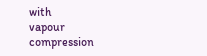with
vapour compression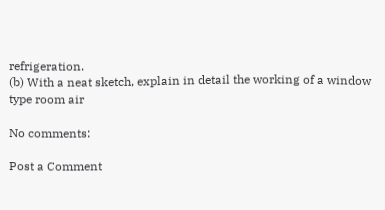refrigeration.
(b) With a neat sketch, explain in detail the working of a window type room air

No comments:

Post a Comment